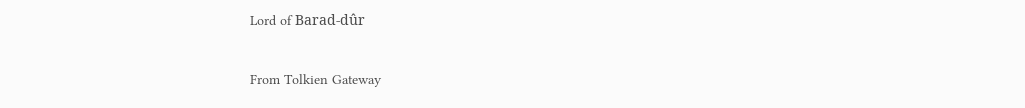Lord of Barad-dûr

From Tolkien Gateway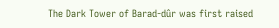The Dark Tower of Barad-dûr was first raised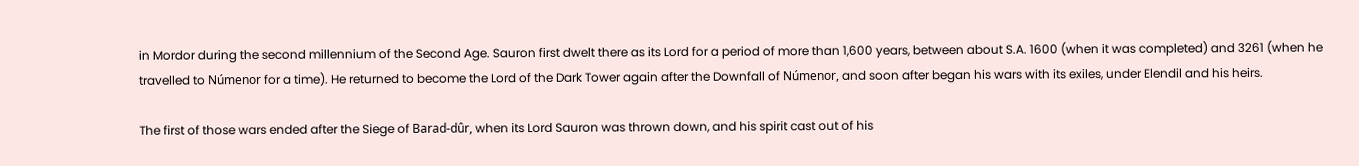in Mordor during the second millennium of the Second Age. Sauron first dwelt there as its Lord for a period of more than 1,600 years, between about S.A. 1600 (when it was completed) and 3261 (when he travelled to Númenor for a time). He returned to become the Lord of the Dark Tower again after the Downfall of Númenor, and soon after began his wars with its exiles, under Elendil and his heirs.

The first of those wars ended after the Siege of Barad-dûr, when its Lord Sauron was thrown down, and his spirit cast out of his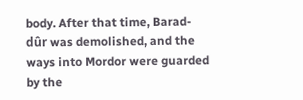body. After that time, Barad-dûr was demolished, and the ways into Mordor were guarded by the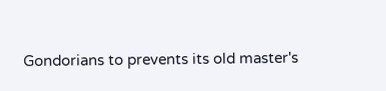Gondorians to prevents its old master's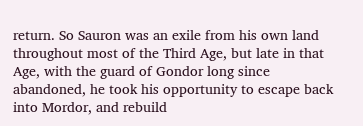return. So Sauron was an exile from his own land throughout most of the Third Age, but late in that Age, with the guard of Gondor long since abandoned, he took his opportunity to escape back into Mordor, and rebuild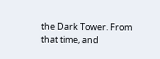the Dark Tower. From that time, and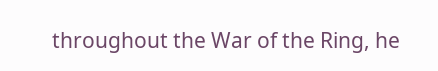throughout the War of the Ring, he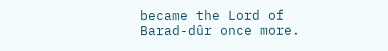became the Lord of Barad-dûr once more.